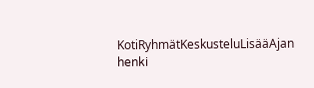KotiRyhmätKeskusteluLisääAjan henki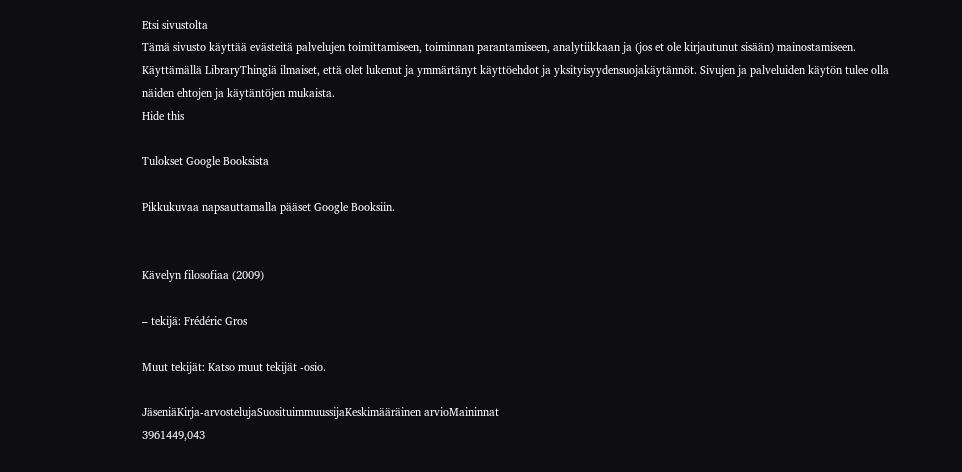Etsi sivustolta
Tämä sivusto käyttää evästeitä palvelujen toimittamiseen, toiminnan parantamiseen, analytiikkaan ja (jos et ole kirjautunut sisään) mainostamiseen. Käyttämällä LibraryThingiä ilmaiset, että olet lukenut ja ymmärtänyt käyttöehdot ja yksityisyydensuojakäytännöt. Sivujen ja palveluiden käytön tulee olla näiden ehtojen ja käytäntöjen mukaista.
Hide this

Tulokset Google Booksista

Pikkukuvaa napsauttamalla pääset Google Booksiin.


Kävelyn filosofiaa (2009)

– tekijä: Frédéric Gros

Muut tekijät: Katso muut tekijät -osio.

JäseniäKirja-arvostelujaSuosituimmuussijaKeskimääräinen arvioMaininnat
3961449,043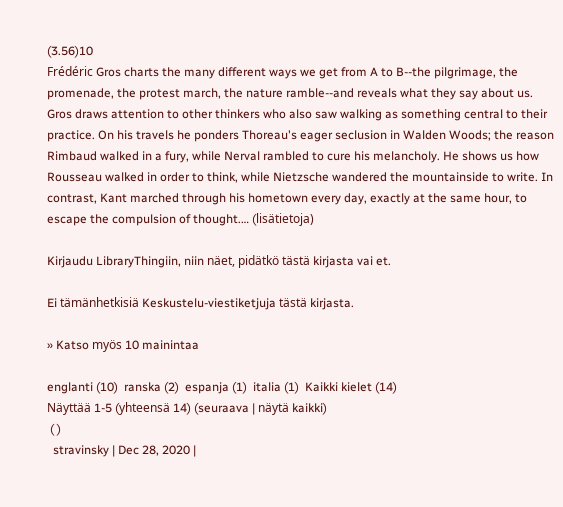(3.56)10
Frédéric Gros charts the many different ways we get from A to B--the pilgrimage, the promenade, the protest march, the nature ramble--and reveals what they say about us. Gros draws attention to other thinkers who also saw walking as something central to their practice. On his travels he ponders Thoreau's eager seclusion in Walden Woods; the reason Rimbaud walked in a fury, while Nerval rambled to cure his melancholy. He shows us how Rousseau walked in order to think, while Nietzsche wandered the mountainside to write. In contrast, Kant marched through his hometown every day, exactly at the same hour, to escape the compulsion of thought.… (lisätietoja)

Kirjaudu LibraryThingiin, niin näet, pidätkö tästä kirjasta vai et.

Ei tämänhetkisiä Keskustelu-viestiketjuja tästä kirjasta.

» Katso myös 10 mainintaa

englanti (10)  ranska (2)  espanja (1)  italia (1)  Kaikki kielet (14)
Näyttää 1-5 (yhteensä 14) (seuraava | näytä kaikki)
 ( )
  stravinsky | Dec 28, 2020 |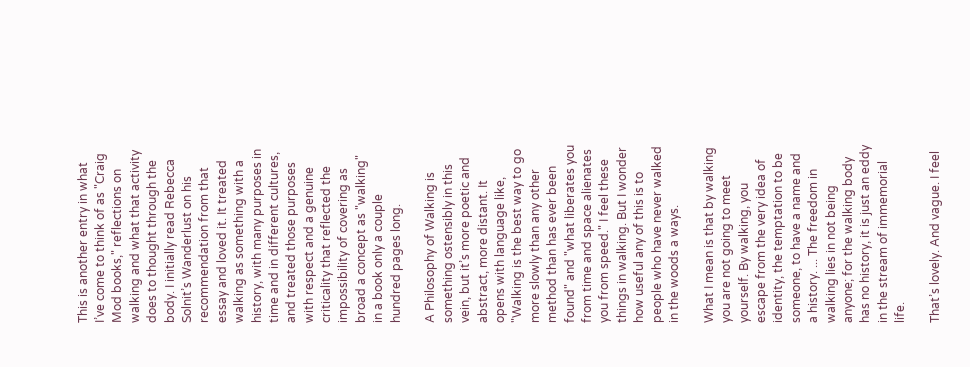This is another entry in what I’ve come to think of as "Craig Mod books," reflections on walking and what that activity does to thought through the body. I initially read Rebecca Solnit’s Wanderlust on his recommendation from that essay and loved it. It treated walking as something with a history, with many purposes in time and in different cultures, and treated those purposes with respect and a genuine criticality that reflected the impossibility of covering as broad a concept as "walking" in a book only a couple hundred pages long.

A Philosophy of Walking is something ostensibly in this vein, but it’s more poetic and abstract, more distant. It opens with language like, "Walking is the best way to go more slowly than any other method than has ever been found" and "what liberates you from time and space alienates you from speed." I feel these things in walking. But I wonder how useful any of this is to people who have never walked in the woods a ways.

What I mean is that by walking you are not going to meet yourself. By walking, you escape from the very idea of identity, the temptation to be someone, to have a name and a history. ... The freedom in walking lies in not being anyone; for the walking body has no history, it is just an eddy in the stream of immemorial life.

That’s lovely. And vague. I feel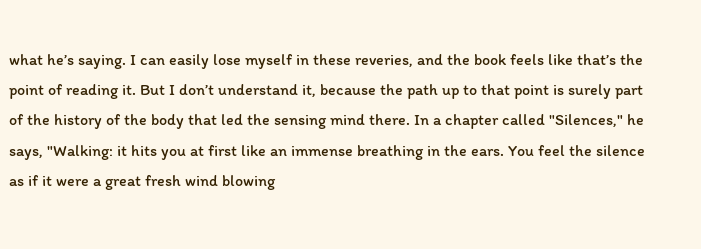what he’s saying. I can easily lose myself in these reveries, and the book feels like that’s the point of reading it. But I don’t understand it, because the path up to that point is surely part of the history of the body that led the sensing mind there. In a chapter called "Silences," he says, "Walking: it hits you at first like an immense breathing in the ears. You feel the silence as if it were a great fresh wind blowing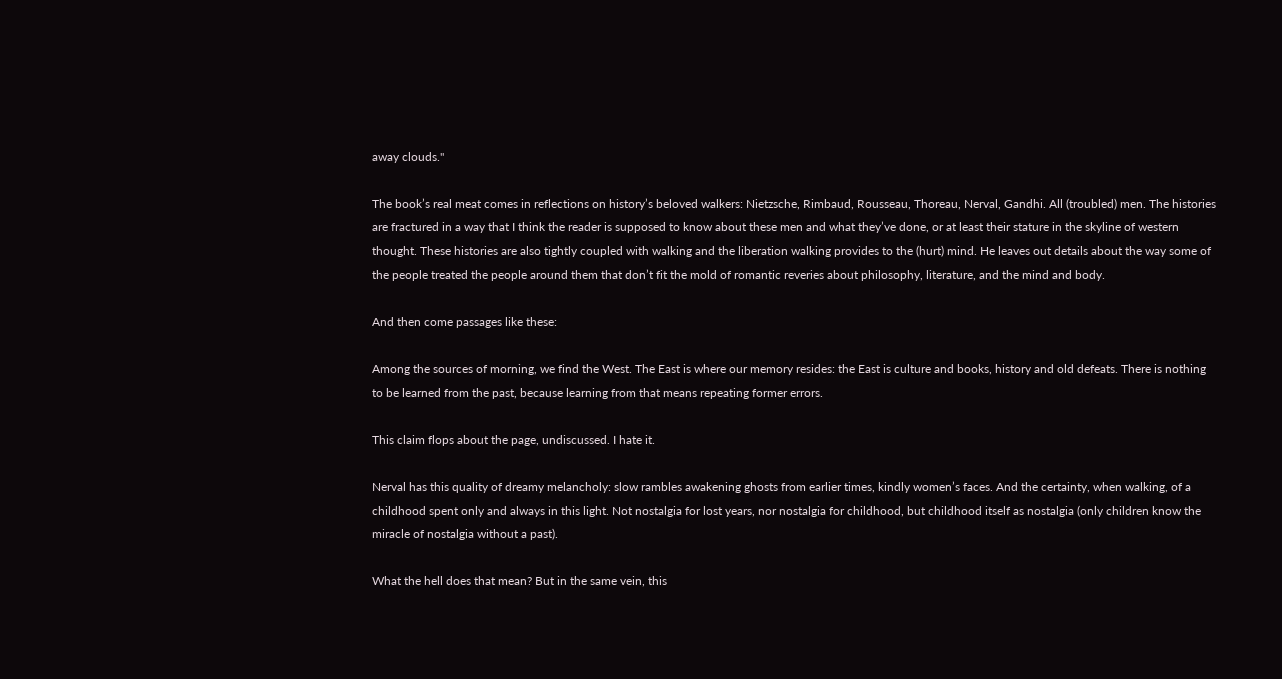away clouds."

The book’s real meat comes in reflections on history’s beloved walkers: Nietzsche, Rimbaud, Rousseau, Thoreau, Nerval, Gandhi. All (troubled) men. The histories are fractured in a way that I think the reader is supposed to know about these men and what they’ve done, or at least their stature in the skyline of western thought. These histories are also tightly coupled with walking and the liberation walking provides to the (hurt) mind. He leaves out details about the way some of the people treated the people around them that don’t fit the mold of romantic reveries about philosophy, literature, and the mind and body.

And then come passages like these:

Among the sources of morning, we find the West. The East is where our memory resides: the East is culture and books, history and old defeats. There is nothing to be learned from the past, because learning from that means repeating former errors.

This claim flops about the page, undiscussed. I hate it.

Nerval has this quality of dreamy melancholy: slow rambles awakening ghosts from earlier times, kindly women’s faces. And the certainty, when walking, of a childhood spent only and always in this light. Not nostalgia for lost years, nor nostalgia for childhood, but childhood itself as nostalgia (only children know the miracle of nostalgia without a past).

What the hell does that mean? But in the same vein, this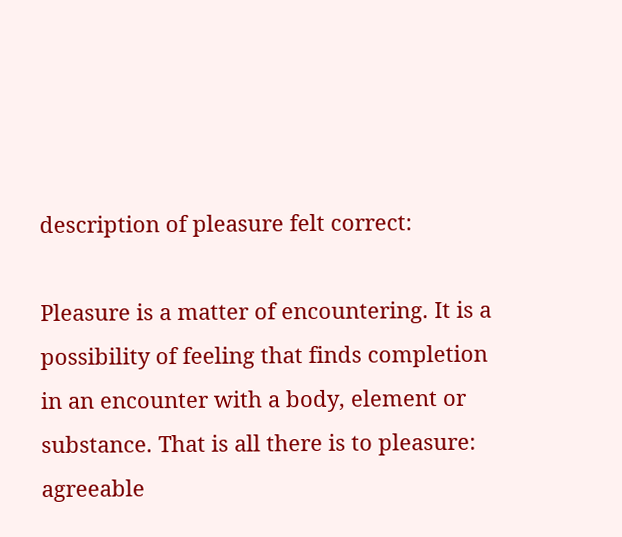description of pleasure felt correct:

Pleasure is a matter of encountering. It is a possibility of feeling that finds completion in an encounter with a body, element or substance. That is all there is to pleasure: agreeable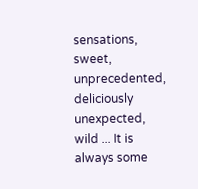sensations, sweet, unprecedented, deliciously unexpected, wild ... It is always some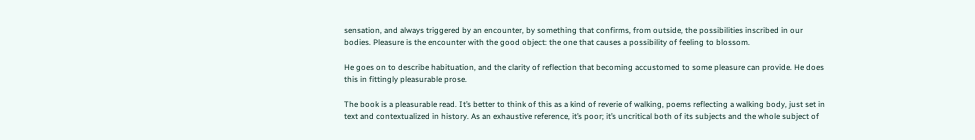sensation, and always triggered by an encounter, by something that confirms, from outside, the possibilities inscribed in our bodies. Pleasure is the encounter with the good object: the one that causes a possibility of feeling to blossom.

He goes on to describe habituation, and the clarity of reflection that becoming accustomed to some pleasure can provide. He does this in fittingly pleasurable prose.

The book is a pleasurable read. It’s better to think of this as a kind of reverie of walking, poems reflecting a walking body, just set in text and contextualized in history. As an exhaustive reference, it’s poor; it’s uncritical both of its subjects and the whole subject of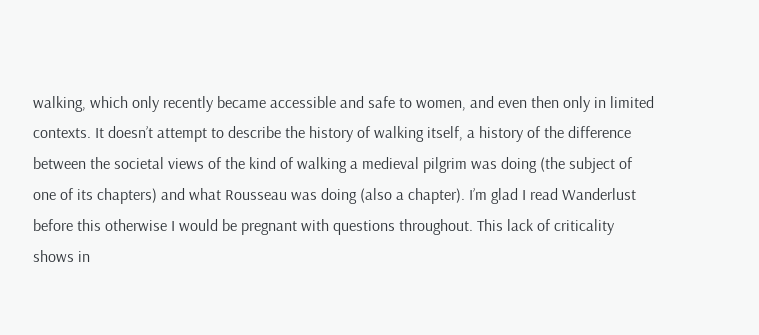walking, which only recently became accessible and safe to women, and even then only in limited contexts. It doesn’t attempt to describe the history of walking itself, a history of the difference between the societal views of the kind of walking a medieval pilgrim was doing (the subject of one of its chapters) and what Rousseau was doing (also a chapter). I’m glad I read Wanderlust before this otherwise I would be pregnant with questions throughout. This lack of criticality shows in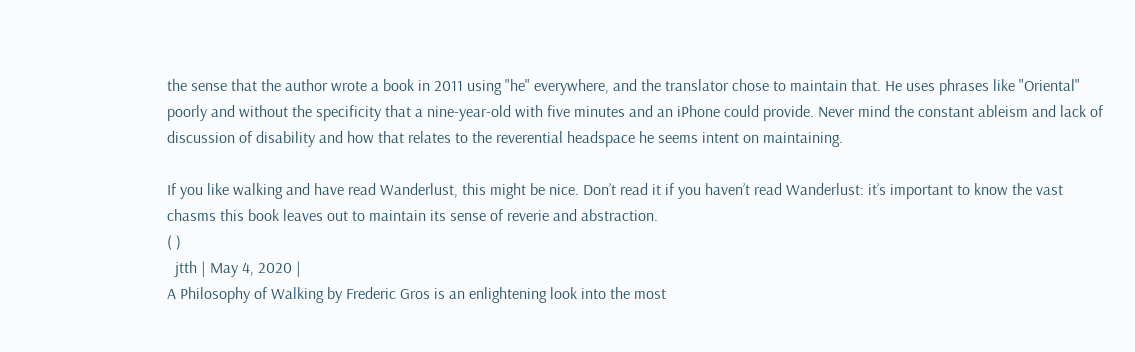the sense that the author wrote a book in 2011 using "he" everywhere, and the translator chose to maintain that. He uses phrases like "Oriental" poorly and without the specificity that a nine-year-old with five minutes and an iPhone could provide. Never mind the constant ableism and lack of discussion of disability and how that relates to the reverential headspace he seems intent on maintaining.

If you like walking and have read Wanderlust, this might be nice. Don’t read it if you haven’t read Wanderlust: it’s important to know the vast chasms this book leaves out to maintain its sense of reverie and abstraction.
( )
  jtth | May 4, 2020 |
A Philosophy of Walking by Frederic Gros is an enlightening look into the most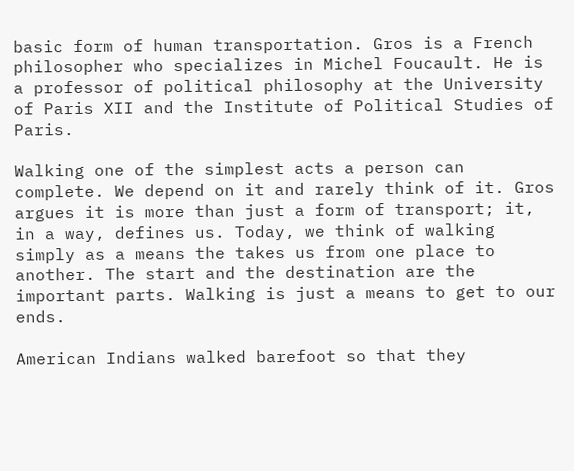basic form of human transportation. Gros is a French philosopher who specializes in Michel Foucault. He is a professor of political philosophy at the University of Paris XII and the Institute of Political Studies of Paris.

Walking one of the simplest acts a person can complete. We depend on it and rarely think of it. Gros argues it is more than just a form of transport; it, in a way, defines us. Today, we think of walking simply as a means the takes us from one place to another. The start and the destination are the important parts. Walking is just a means to get to our ends.

American Indians walked barefoot so that they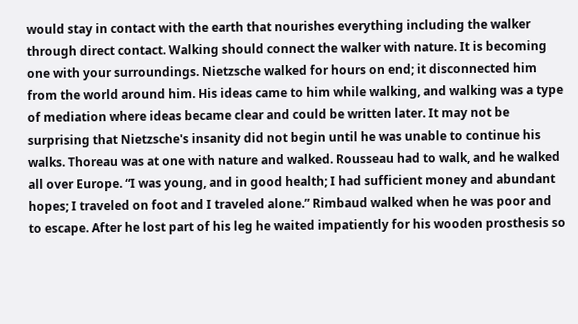would stay in contact with the earth that nourishes everything including the walker through direct contact. Walking should connect the walker with nature. It is becoming one with your surroundings. Nietzsche walked for hours on end; it disconnected him from the world around him. His ideas came to him while walking, and walking was a type of mediation where ideas became clear and could be written later. It may not be surprising that Nietzsche's insanity did not begin until he was unable to continue his walks. Thoreau was at one with nature and walked. Rousseau had to walk, and he walked all over Europe. “I was young, and in good health; I had sufficient money and abundant hopes; I traveled on foot and I traveled alone.” Rimbaud walked when he was poor and to escape. After he lost part of his leg he waited impatiently for his wooden prosthesis so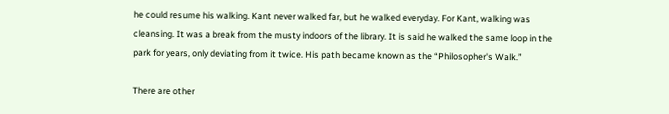he could resume his walking. Kant never walked far, but he walked everyday. For Kant, walking was cleansing. It was a break from the musty indoors of the library. It is said he walked the same loop in the park for years, only deviating from it twice. His path became known as the “Philosopher's Walk.”

There are other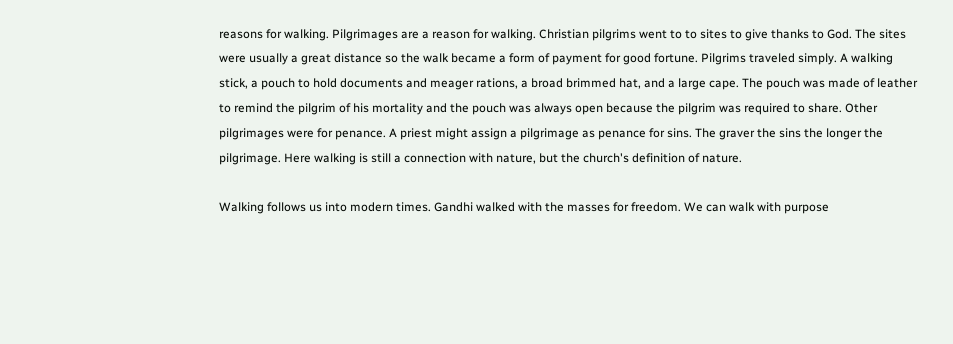reasons for walking. Pilgrimages are a reason for walking. Christian pilgrims went to to sites to give thanks to God. The sites were usually a great distance so the walk became a form of payment for good fortune. Pilgrims traveled simply. A walking stick, a pouch to hold documents and meager rations, a broad brimmed hat, and a large cape. The pouch was made of leather to remind the pilgrim of his mortality and the pouch was always open because the pilgrim was required to share. Other pilgrimages were for penance. A priest might assign a pilgrimage as penance for sins. The graver the sins the longer the pilgrimage. Here walking is still a connection with nature, but the church's definition of nature.

Walking follows us into modern times. Gandhi walked with the masses for freedom. We can walk with purpose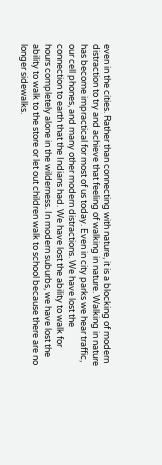even in the cities. Rather than connecting with nature, it is a blocking of modern distraction to try and achieve that feeling of walking in nature. Walking in nature has become impractical for most of us today. Even in city parks we hear traffic, our cell phones, and many other modern distractions. We have lost the connection to earth that the Indians had. We have lost the ability to walk for hours completely alone in the wilderness. In modern suburbs, we have lost the ability to walk to the store or let out children walk to school because there are no longer sidewalks.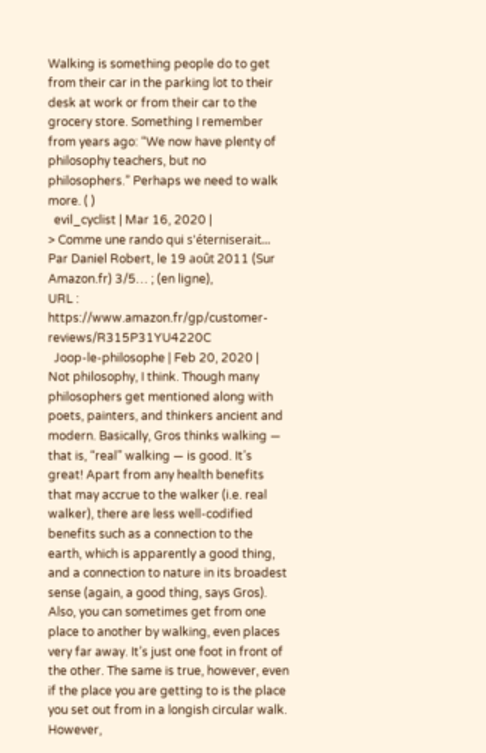Walking is something people do to get from their car in the parking lot to their desk at work or from their car to the grocery store. Something I remember from years ago: “We now have plenty of philosophy teachers, but no philosophers.” Perhaps we need to walk more. ( )
  evil_cyclist | Mar 16, 2020 |
> Comme une rando qui s'éterniserait…
Par Daniel Robert, le 19 août 2011 (Sur Amazon.fr) 3/5… ; (en ligne),
URL : https://www.amazon.fr/gp/customer-reviews/R315P31YU4220C
  Joop-le-philosophe | Feb 20, 2020 |
Not philosophy, I think. Though many philosophers get mentioned along with poets, painters, and thinkers ancient and modern. Basically, Gros thinks walking — that is, “real” walking — is good. It’s great! Apart from any health benefits that may accrue to the walker (i.e. real walker), there are less well-codified benefits such as a connection to the earth, which is apparently a good thing, and a connection to nature in its broadest sense (again, a good thing, says Gros). Also, you can sometimes get from one place to another by walking, even places very far away. It’s just one foot in front of the other. The same is true, however, even if the place you are getting to is the place you set out from in a longish circular walk. However,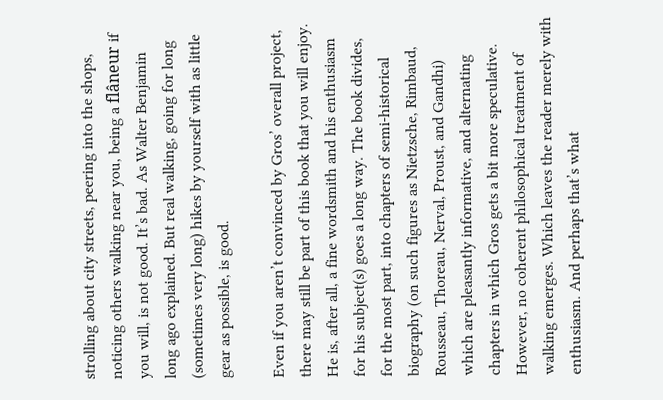strolling about city streets, peering into the shops, noticing others walking near you, being a flâneur if you will, is not good. It’s bad. As Walter Benjamin long ago explained. But real walking, going for long (sometimes very long) hikes by yourself with as little gear as possible, is good.

Even if you aren’t convinced by Gros’ overall project, there may still be part of this book that you will enjoy. He is, after all, a fine wordsmith and his enthusiasm for his subject(s) goes a long way. The book divides, for the most part, into chapters of semi-historical biography (on such figures as Nietzsche, Rimbaud, Rousseau, Thoreau, Nerval, Proust, and Gandhi) which are pleasantly informative, and alternating chapters in which Gros gets a bit more speculative. However, no coherent philosophical treatment of walking emerges. Which leaves the reader merely with enthusiasm. And perhaps that’s what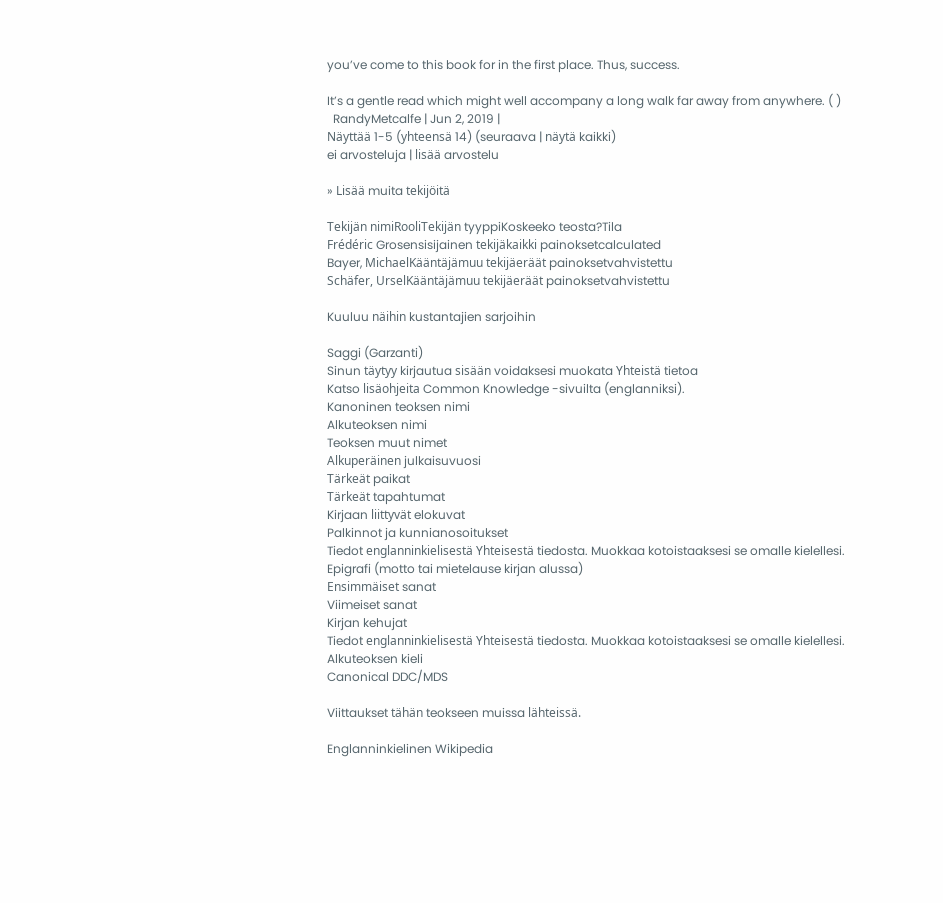you’ve come to this book for in the first place. Thus, success.

It’s a gentle read which might well accompany a long walk far away from anywhere. ( )
  RandyMetcalfe | Jun 2, 2019 |
Näyttää 1-5 (yhteensä 14) (seuraava | näytä kaikki)
ei arvosteluja | lisää arvostelu

» Lisää muita tekijöitä

Tekijän nimiRooliTekijän tyyppiKoskeeko teosta?Tila
Frédéric Grosensisijainen tekijäkaikki painoksetcalculated
Bayer, MichaelKääntäjämuu tekijäeräät painoksetvahvistettu
Schäfer, UrselKääntäjämuu tekijäeräät painoksetvahvistettu

Kuuluu näihin kustantajien sarjoihin

Saggi (Garzanti)
Sinun täytyy kirjautua sisään voidaksesi muokata Yhteistä tietoa
Katso lisäohjeita Common Knowledge -sivuilta (englanniksi).
Kanoninen teoksen nimi
Alkuteoksen nimi
Teoksen muut nimet
Alkuperäinen julkaisuvuosi
Tärkeät paikat
Tärkeät tapahtumat
Kirjaan liittyvät elokuvat
Palkinnot ja kunnianosoitukset
Tiedot englanninkielisestä Yhteisestä tiedosta. Muokkaa kotoistaaksesi se omalle kielellesi.
Epigrafi (motto tai mietelause kirjan alussa)
Ensimmäiset sanat
Viimeiset sanat
Kirjan kehujat
Tiedot englanninkielisestä Yhteisestä tiedosta. Muokkaa kotoistaaksesi se omalle kielellesi.
Alkuteoksen kieli
Canonical DDC/MDS

Viittaukset tähän teokseen muissa lähteissä.

Englanninkielinen Wikipedia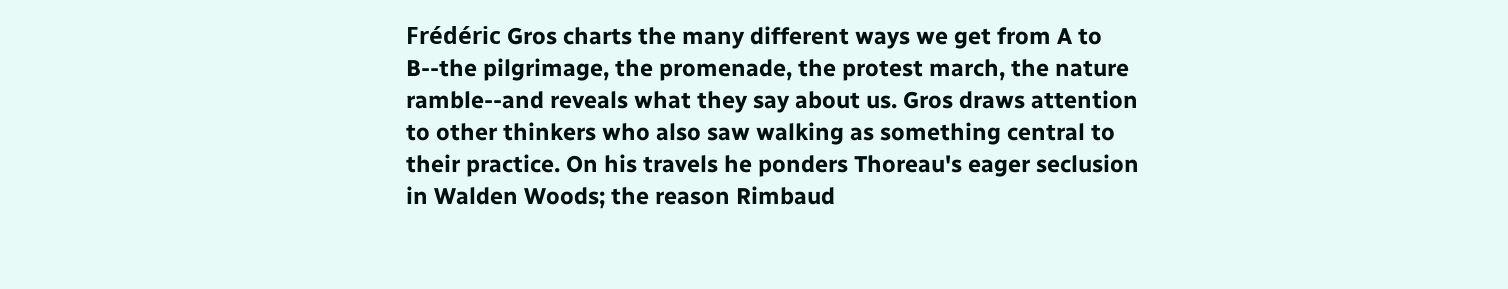Frédéric Gros charts the many different ways we get from A to B--the pilgrimage, the promenade, the protest march, the nature ramble--and reveals what they say about us. Gros draws attention to other thinkers who also saw walking as something central to their practice. On his travels he ponders Thoreau's eager seclusion in Walden Woods; the reason Rimbaud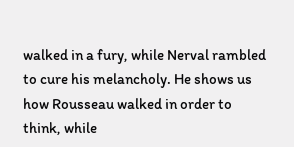walked in a fury, while Nerval rambled to cure his melancholy. He shows us how Rousseau walked in order to think, while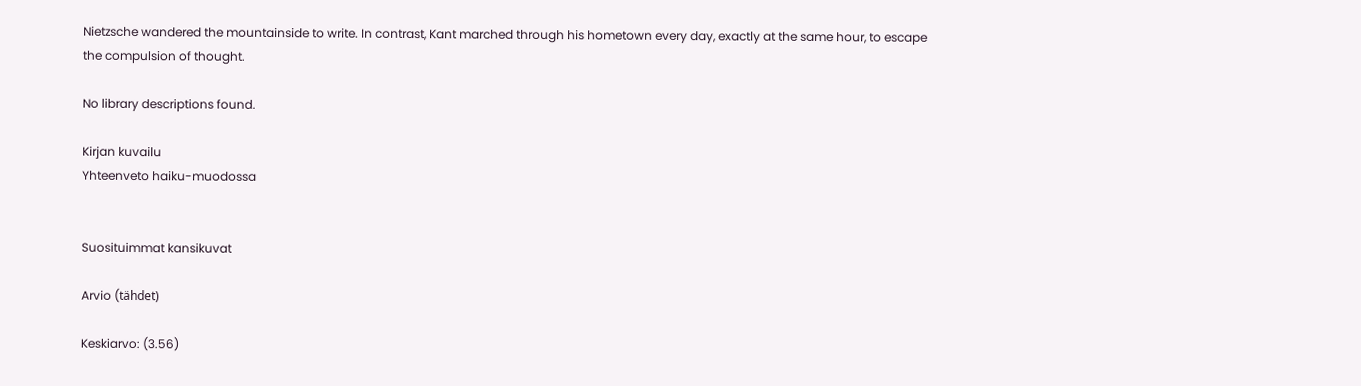Nietzsche wandered the mountainside to write. In contrast, Kant marched through his hometown every day, exactly at the same hour, to escape the compulsion of thought.

No library descriptions found.

Kirjan kuvailu
Yhteenveto haiku-muodossa


Suosituimmat kansikuvat

Arvio (tähdet)

Keskiarvo: (3.56)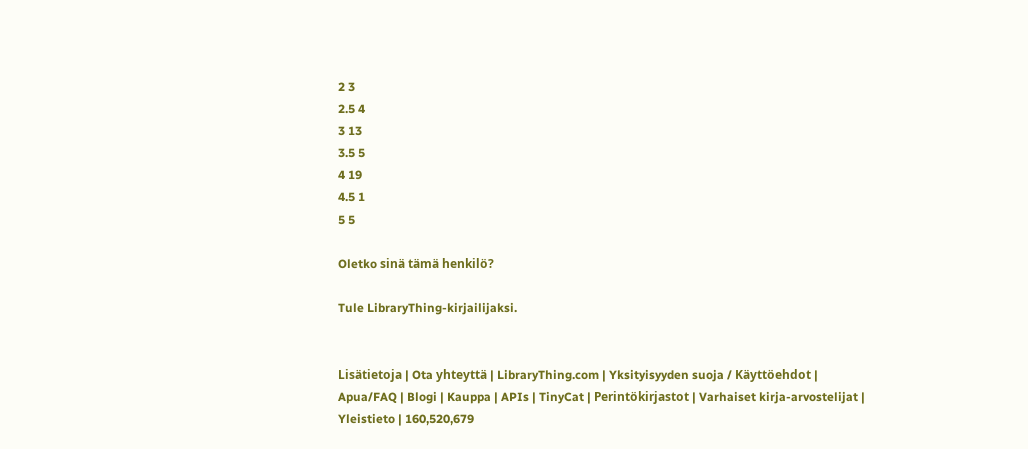2 3
2.5 4
3 13
3.5 5
4 19
4.5 1
5 5

Oletko sinä tämä henkilö?

Tule LibraryThing-kirjailijaksi.


Lisätietoja | Ota yhteyttä | LibraryThing.com | Yksityisyyden suoja / Käyttöehdot | Apua/FAQ | Blogi | Kauppa | APIs | TinyCat | Perintökirjastot | Varhaiset kirja-arvostelijat | Yleistieto | 160,520,679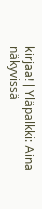kirjaa! | Yläpalkki: Aina näkyvissä